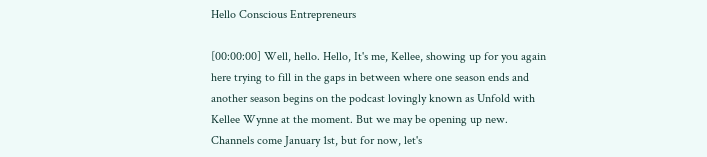Hello Conscious Entrepreneurs

[00:00:00] Well, hello. Hello, It's me, Kellee, showing up for you again here trying to fill in the gaps in between where one season ends and another season begins on the podcast lovingly known as Unfold with Kellee Wynne at the moment. But we may be opening up new. Channels come January 1st, but for now, let's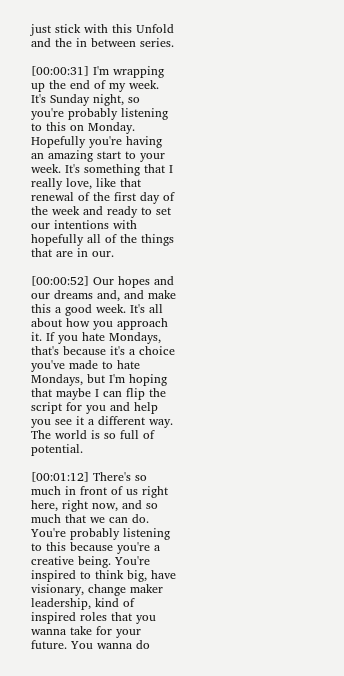just stick with this Unfold and the in between series.

[00:00:31] I'm wrapping up the end of my week. It's Sunday night, so you're probably listening to this on Monday. Hopefully you're having an amazing start to your week. It's something that I really love, like that renewal of the first day of the week and ready to set our intentions with hopefully all of the things that are in our.

[00:00:52] Our hopes and our dreams and, and make this a good week. It's all about how you approach it. If you hate Mondays, that's because it's a choice you've made to hate Mondays, but I'm hoping that maybe I can flip the script for you and help you see it a different way. The world is so full of potential.

[00:01:12] There's so much in front of us right here, right now, and so much that we can do. You're probably listening to this because you're a creative being. You're inspired to think big, have visionary, change maker leadership, kind of inspired roles that you wanna take for your future. You wanna do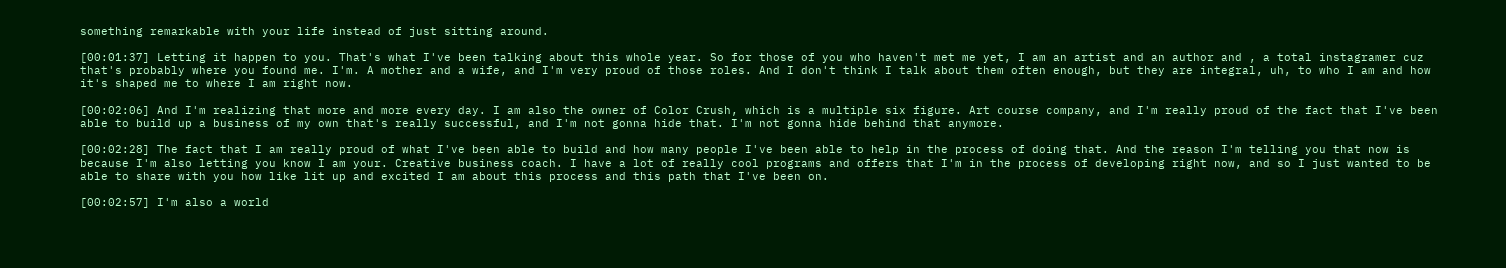something remarkable with your life instead of just sitting around.

[00:01:37] Letting it happen to you. That's what I've been talking about this whole year. So for those of you who haven't met me yet, I am an artist and an author and , a total instagramer cuz that's probably where you found me. I'm. A mother and a wife, and I'm very proud of those roles. And I don't think I talk about them often enough, but they are integral, uh, to who I am and how it's shaped me to where I am right now.

[00:02:06] And I'm realizing that more and more every day. I am also the owner of Color Crush, which is a multiple six figure. Art course company, and I'm really proud of the fact that I've been able to build up a business of my own that's really successful, and I'm not gonna hide that. I'm not gonna hide behind that anymore.

[00:02:28] The fact that I am really proud of what I've been able to build and how many people I've been able to help in the process of doing that. And the reason I'm telling you that now is because I'm also letting you know I am your. Creative business coach. I have a lot of really cool programs and offers that I'm in the process of developing right now, and so I just wanted to be able to share with you how like lit up and excited I am about this process and this path that I've been on.

[00:02:57] I'm also a world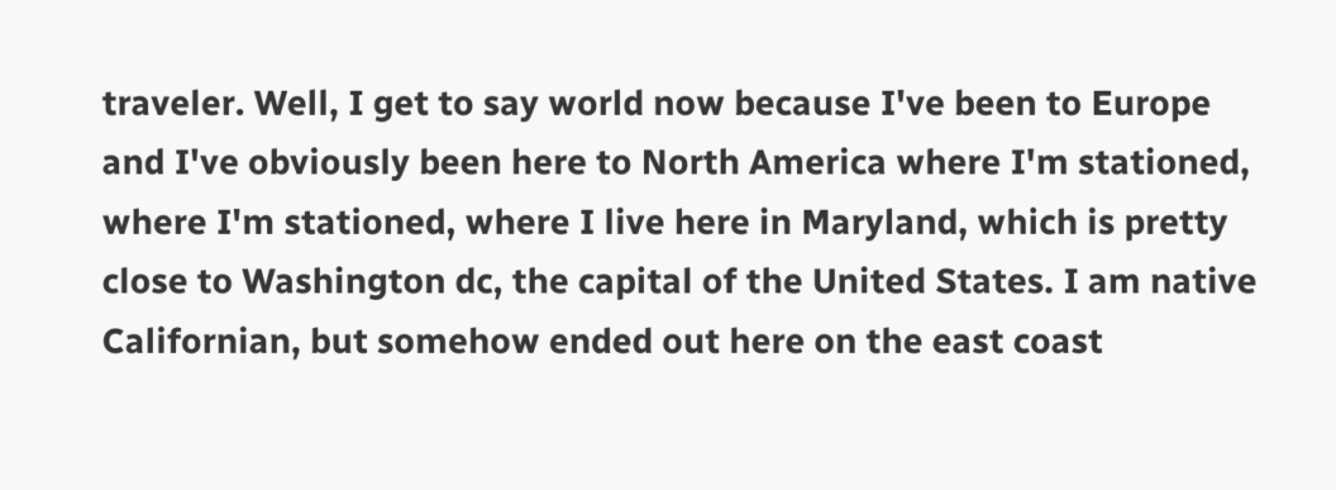traveler. Well, I get to say world now because I've been to Europe and I've obviously been here to North America where I'm stationed, where I'm stationed, where I live here in Maryland, which is pretty close to Washington dc, the capital of the United States. I am native Californian, but somehow ended out here on the east coast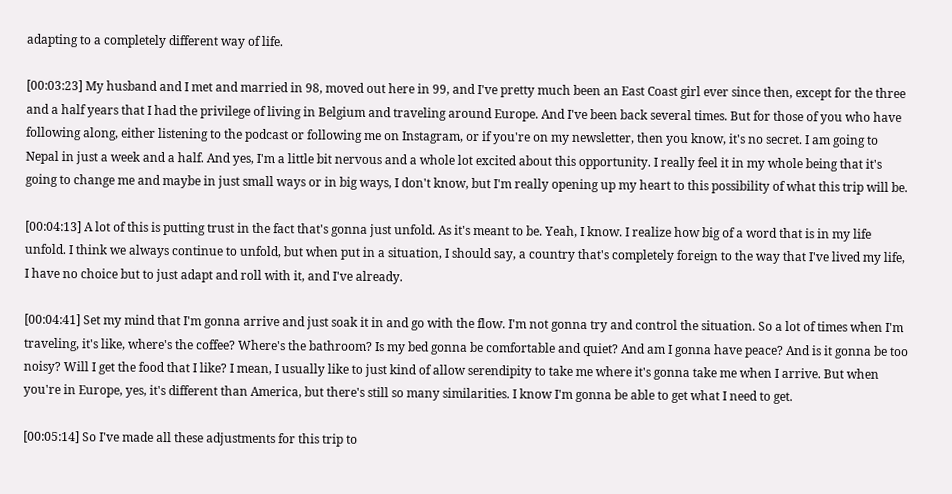adapting to a completely different way of life.

[00:03:23] My husband and I met and married in 98, moved out here in 99, and I've pretty much been an East Coast girl ever since then, except for the three and a half years that I had the privilege of living in Belgium and traveling around Europe. And I've been back several times. But for those of you who have following along, either listening to the podcast or following me on Instagram, or if you're on my newsletter, then you know, it's no secret. I am going to Nepal in just a week and a half. And yes, I'm a little bit nervous and a whole lot excited about this opportunity. I really feel it in my whole being that it's going to change me and maybe in just small ways or in big ways, I don't know, but I'm really opening up my heart to this possibility of what this trip will be.

[00:04:13] A lot of this is putting trust in the fact that's gonna just unfold. As it's meant to be. Yeah, I know. I realize how big of a word that is in my life unfold. I think we always continue to unfold, but when put in a situation, I should say, a country that's completely foreign to the way that I've lived my life, I have no choice but to just adapt and roll with it, and I've already.

[00:04:41] Set my mind that I'm gonna arrive and just soak it in and go with the flow. I'm not gonna try and control the situation. So a lot of times when I'm traveling, it's like, where's the coffee? Where's the bathroom? Is my bed gonna be comfortable and quiet? And am I gonna have peace? And is it gonna be too noisy? Will I get the food that I like? I mean, I usually like to just kind of allow serendipity to take me where it's gonna take me when I arrive. But when you're in Europe, yes, it's different than America, but there's still so many similarities. I know I'm gonna be able to get what I need to get.

[00:05:14] So I've made all these adjustments for this trip to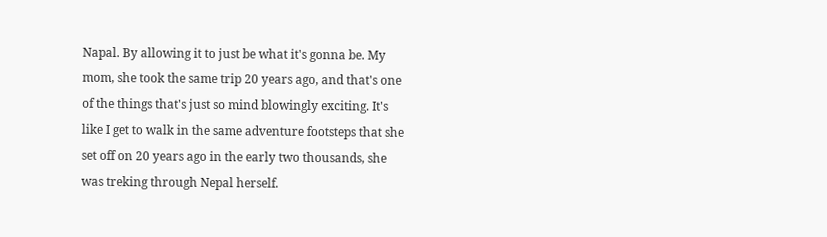Napal. By allowing it to just be what it's gonna be. My mom, she took the same trip 20 years ago, and that's one of the things that's just so mind blowingly exciting. It's like I get to walk in the same adventure footsteps that she set off on 20 years ago in the early two thousands, she was treking through Nepal herself.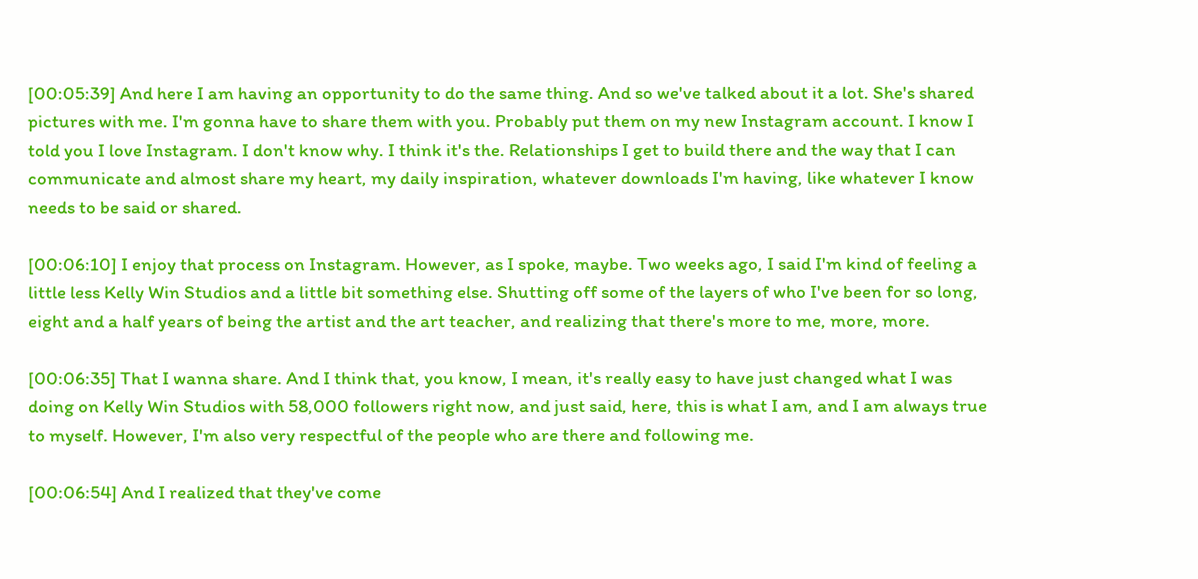[00:05:39] And here I am having an opportunity to do the same thing. And so we've talked about it a lot. She's shared pictures with me. I'm gonna have to share them with you. Probably put them on my new Instagram account. I know I told you I love Instagram. I don't know why. I think it's the. Relationships I get to build there and the way that I can communicate and almost share my heart, my daily inspiration, whatever downloads I'm having, like whatever I know needs to be said or shared.

[00:06:10] I enjoy that process on Instagram. However, as I spoke, maybe. Two weeks ago, I said I'm kind of feeling a little less Kelly Win Studios and a little bit something else. Shutting off some of the layers of who I've been for so long, eight and a half years of being the artist and the art teacher, and realizing that there's more to me, more, more.

[00:06:35] That I wanna share. And I think that, you know, I mean, it's really easy to have just changed what I was doing on Kelly Win Studios with 58,000 followers right now, and just said, here, this is what I am, and I am always true to myself. However, I'm also very respectful of the people who are there and following me.

[00:06:54] And I realized that they've come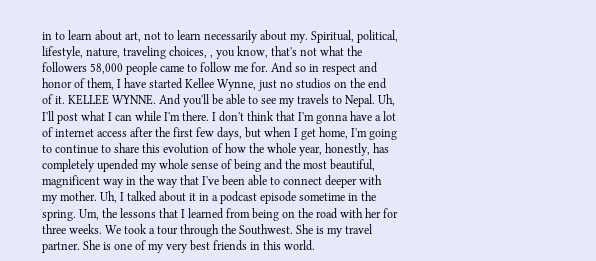in to learn about art, not to learn necessarily about my. Spiritual, political, lifestyle, nature, traveling choices, , you know, that's not what the followers 58,000 people came to follow me for. And so in respect and honor of them, I have started Kellee Wynne, just no studios on the end of it. KELLEE WYNNE. And you'll be able to see my travels to Nepal. Uh, I'll post what I can while I'm there. I don't think that I'm gonna have a lot of internet access after the first few days, but when I get home, I'm going to continue to share this evolution of how the whole year, honestly, has completely upended my whole sense of being and the most beautiful, magnificent way in the way that I've been able to connect deeper with my mother. Uh, I talked about it in a podcast episode sometime in the spring. Um, the lessons that I learned from being on the road with her for three weeks. We took a tour through the Southwest. She is my travel partner. She is one of my very best friends in this world.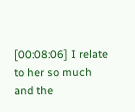[00:08:06] I relate to her so much and the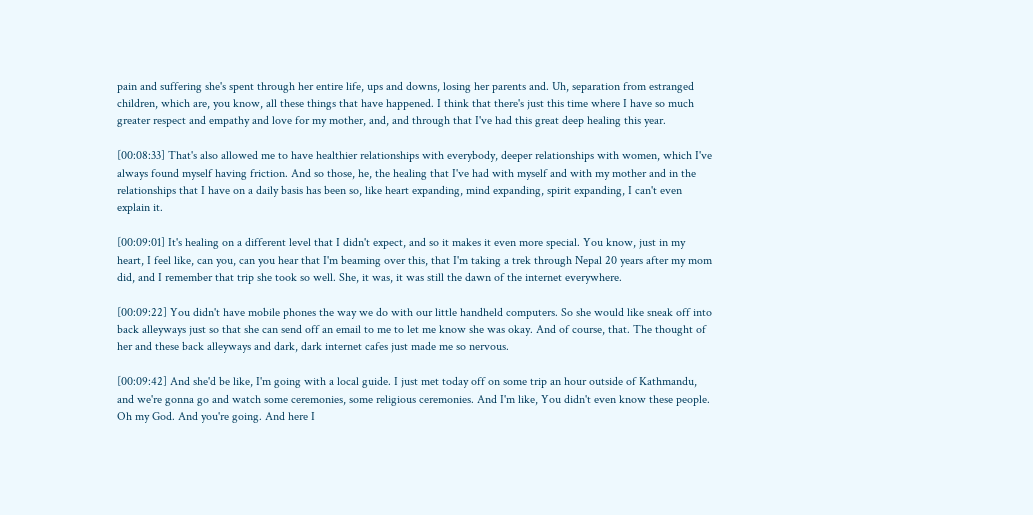pain and suffering she's spent through her entire life, ups and downs, losing her parents and. Uh, separation from estranged children, which are, you know, all these things that have happened. I think that there's just this time where I have so much greater respect and empathy and love for my mother, and, and through that I've had this great deep healing this year.

[00:08:33] That's also allowed me to have healthier relationships with everybody, deeper relationships with women, which I've always found myself having friction. And so those, he, the healing that I've had with myself and with my mother and in the relationships that I have on a daily basis has been so, like heart expanding, mind expanding, spirit expanding, I can't even explain it.

[00:09:01] It's healing on a different level that I didn't expect, and so it makes it even more special. You know, just in my heart, I feel like, can you, can you hear that I'm beaming over this, that I'm taking a trek through Nepal 20 years after my mom did, and I remember that trip she took so well. She, it was, it was still the dawn of the internet everywhere.

[00:09:22] You didn't have mobile phones the way we do with our little handheld computers. So she would like sneak off into back alleyways just so that she can send off an email to me to let me know she was okay. And of course, that. The thought of her and these back alleyways and dark, dark internet cafes just made me so nervous.

[00:09:42] And she'd be like, I'm going with a local guide. I just met today off on some trip an hour outside of Kathmandu, and we're gonna go and watch some ceremonies, some religious ceremonies. And I'm like, You didn't even know these people. Oh my God. And you're going. And here I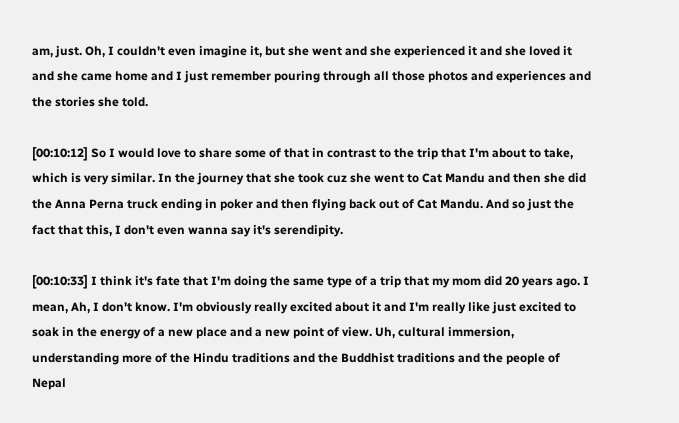am, just. Oh, I couldn't even imagine it, but she went and she experienced it and she loved it and she came home and I just remember pouring through all those photos and experiences and the stories she told.

[00:10:12] So I would love to share some of that in contrast to the trip that I'm about to take, which is very similar. In the journey that she took cuz she went to Cat Mandu and then she did the Anna Perna truck ending in poker and then flying back out of Cat Mandu. And so just the fact that this, I don't even wanna say it's serendipity.

[00:10:33] I think it's fate that I'm doing the same type of a trip that my mom did 20 years ago. I mean, Ah, I don't know. I'm obviously really excited about it and I'm really like just excited to soak in the energy of a new place and a new point of view. Uh, cultural immersion, understanding more of the Hindu traditions and the Buddhist traditions and the people of Nepal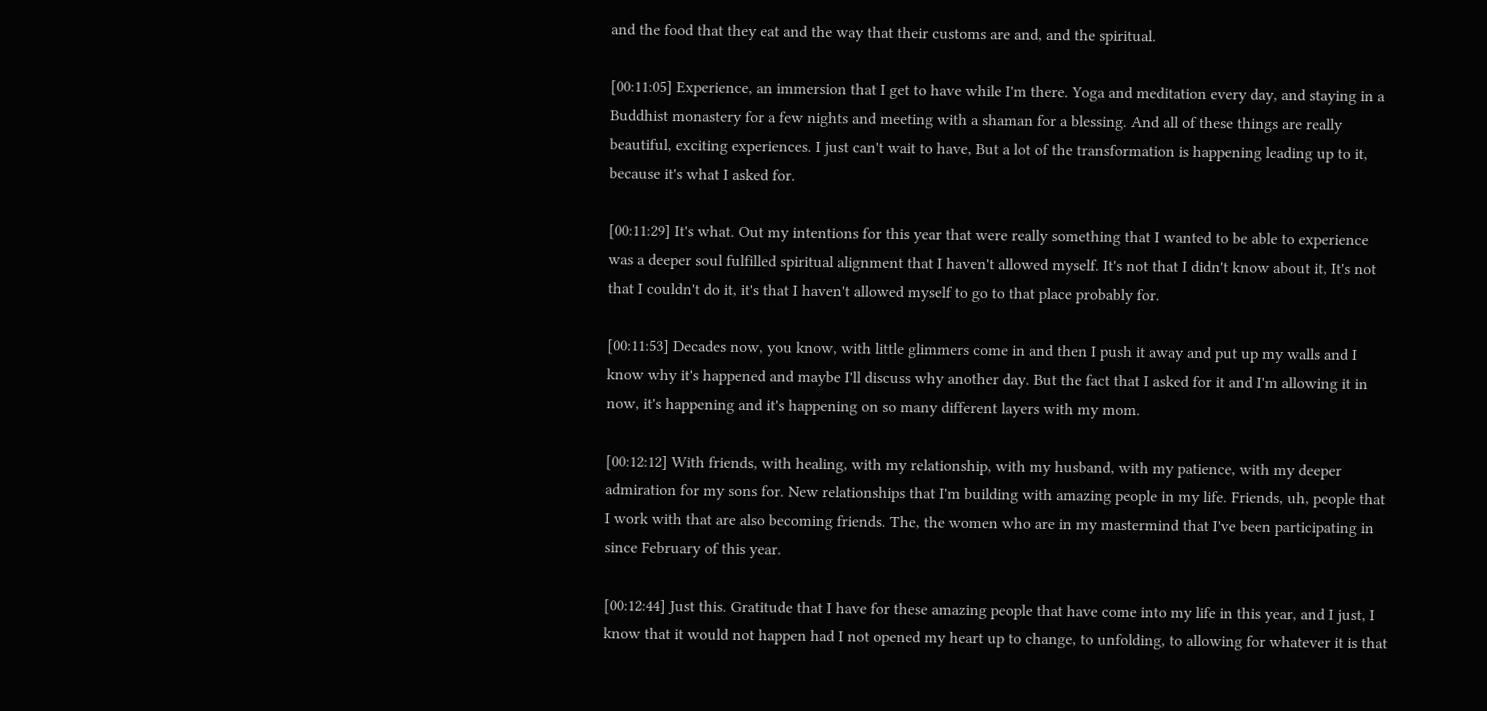and the food that they eat and the way that their customs are and, and the spiritual.

[00:11:05] Experience, an immersion that I get to have while I'm there. Yoga and meditation every day, and staying in a Buddhist monastery for a few nights and meeting with a shaman for a blessing. And all of these things are really beautiful, exciting experiences. I just can't wait to have, But a lot of the transformation is happening leading up to it, because it's what I asked for.

[00:11:29] It's what. Out my intentions for this year that were really something that I wanted to be able to experience was a deeper soul fulfilled spiritual alignment that I haven't allowed myself. It's not that I didn't know about it, It's not that I couldn't do it, it's that I haven't allowed myself to go to that place probably for.

[00:11:53] Decades now, you know, with little glimmers come in and then I push it away and put up my walls and I know why it's happened and maybe I'll discuss why another day. But the fact that I asked for it and I'm allowing it in now, it's happening and it's happening on so many different layers with my mom.

[00:12:12] With friends, with healing, with my relationship, with my husband, with my patience, with my deeper admiration for my sons for. New relationships that I'm building with amazing people in my life. Friends, uh, people that I work with that are also becoming friends. The, the women who are in my mastermind that I've been participating in since February of this year.

[00:12:44] Just this. Gratitude that I have for these amazing people that have come into my life in this year, and I just, I know that it would not happen had I not opened my heart up to change, to unfolding, to allowing for whatever it is that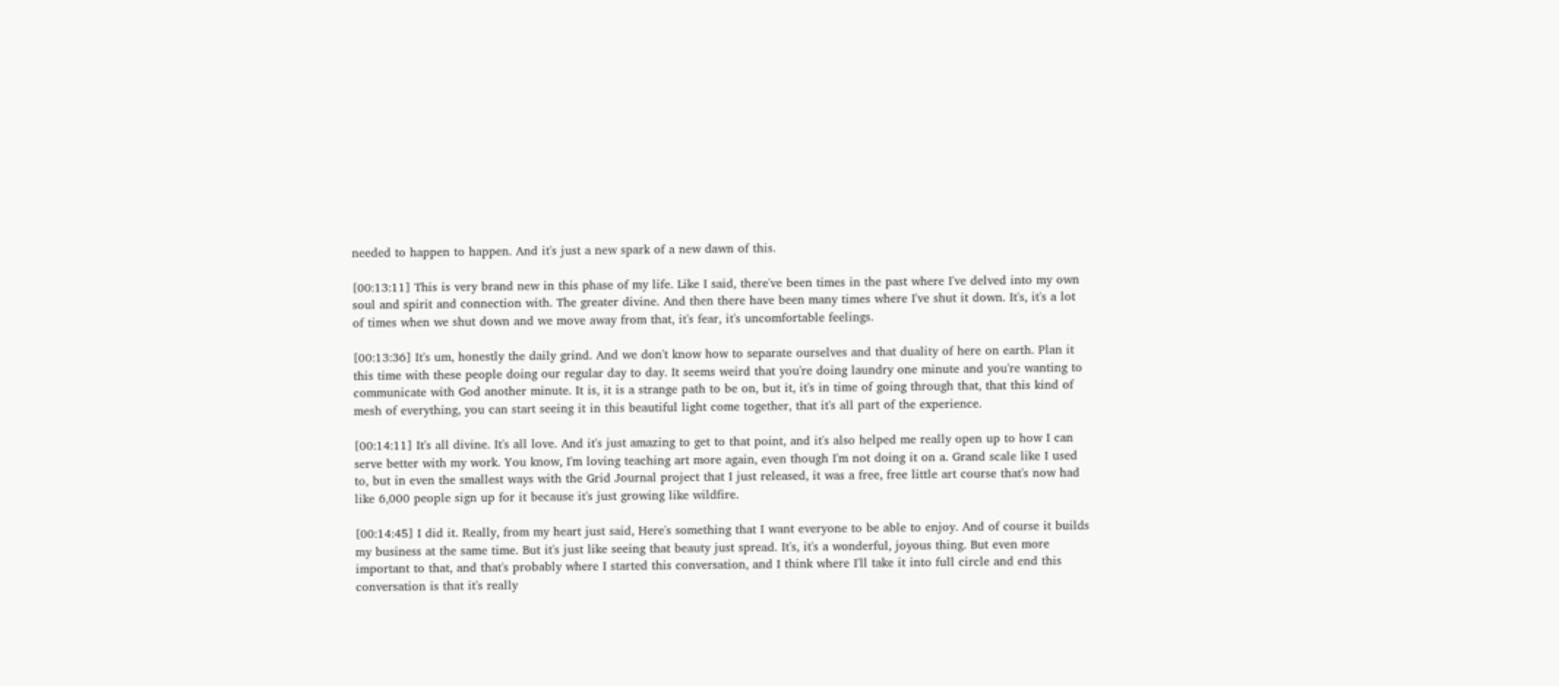needed to happen to happen. And it's just a new spark of a new dawn of this.

[00:13:11] This is very brand new in this phase of my life. Like I said, there've been times in the past where I've delved into my own soul and spirit and connection with. The greater divine. And then there have been many times where I've shut it down. It's, it's a lot of times when we shut down and we move away from that, it's fear, it's uncomfortable feelings.

[00:13:36] It's um, honestly the daily grind. And we don't know how to separate ourselves and that duality of here on earth. Plan it this time with these people doing our regular day to day. It seems weird that you're doing laundry one minute and you're wanting to communicate with God another minute. It is, it is a strange path to be on, but it, it's in time of going through that, that this kind of mesh of everything, you can start seeing it in this beautiful light come together, that it's all part of the experience.

[00:14:11] It's all divine. It's all love. And it's just amazing to get to that point, and it's also helped me really open up to how I can serve better with my work. You know, I'm loving teaching art more again, even though I'm not doing it on a. Grand scale like I used to, but in even the smallest ways with the Grid Journal project that I just released, it was a free, free little art course that's now had like 6,000 people sign up for it because it's just growing like wildfire.

[00:14:45] I did it. Really, from my heart just said, Here's something that I want everyone to be able to enjoy. And of course it builds my business at the same time. But it's just like seeing that beauty just spread. It's, it's a wonderful, joyous thing. But even more important to that, and that's probably where I started this conversation, and I think where I'll take it into full circle and end this conversation is that it's really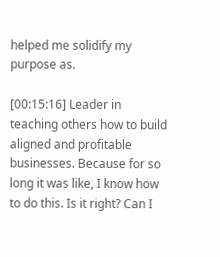helped me solidify my purpose as.

[00:15:16] Leader in teaching others how to build aligned and profitable businesses. Because for so long it was like, I know how to do this. Is it right? Can I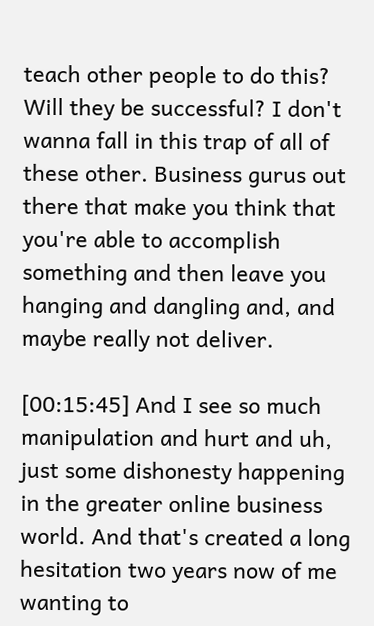teach other people to do this? Will they be successful? I don't wanna fall in this trap of all of these other. Business gurus out there that make you think that you're able to accomplish something and then leave you hanging and dangling and, and maybe really not deliver.

[00:15:45] And I see so much manipulation and hurt and uh, just some dishonesty happening in the greater online business world. And that's created a long hesitation two years now of me wanting to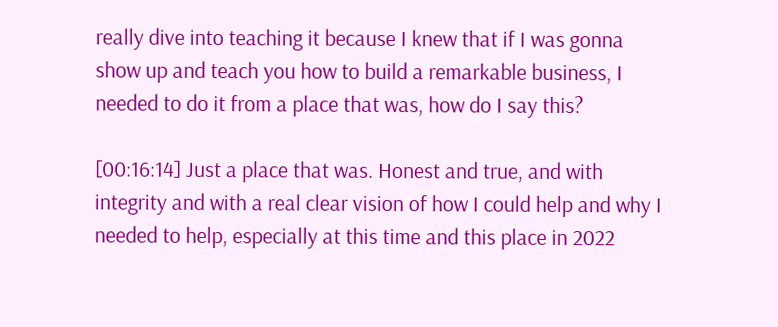really dive into teaching it because I knew that if I was gonna show up and teach you how to build a remarkable business, I needed to do it from a place that was, how do I say this?

[00:16:14] Just a place that was. Honest and true, and with integrity and with a real clear vision of how I could help and why I needed to help, especially at this time and this place in 2022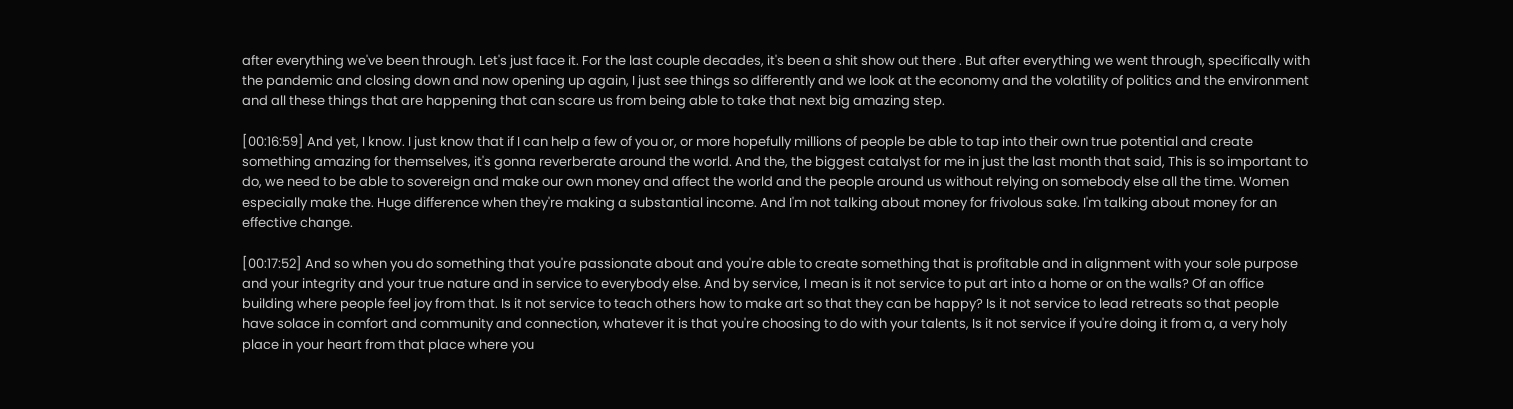after everything we've been through. Let's just face it. For the last couple decades, it's been a shit show out there . But after everything we went through, specifically with the pandemic and closing down and now opening up again, I just see things so differently and we look at the economy and the volatility of politics and the environment and all these things that are happening that can scare us from being able to take that next big amazing step.

[00:16:59] And yet, I know. I just know that if I can help a few of you or, or more hopefully millions of people be able to tap into their own true potential and create something amazing for themselves, it's gonna reverberate around the world. And the, the biggest catalyst for me in just the last month that said, This is so important to do, we need to be able to sovereign and make our own money and affect the world and the people around us without relying on somebody else all the time. Women especially make the. Huge difference when they're making a substantial income. And I'm not talking about money for frivolous sake. I'm talking about money for an effective change.

[00:17:52] And so when you do something that you're passionate about and you're able to create something that is profitable and in alignment with your sole purpose and your integrity and your true nature and in service to everybody else. And by service, I mean is it not service to put art into a home or on the walls? Of an office building where people feel joy from that. Is it not service to teach others how to make art so that they can be happy? Is it not service to lead retreats so that people have solace in comfort and community and connection, whatever it is that you're choosing to do with your talents, Is it not service if you're doing it from a, a very holy place in your heart from that place where you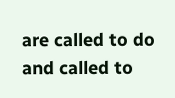are called to do and called to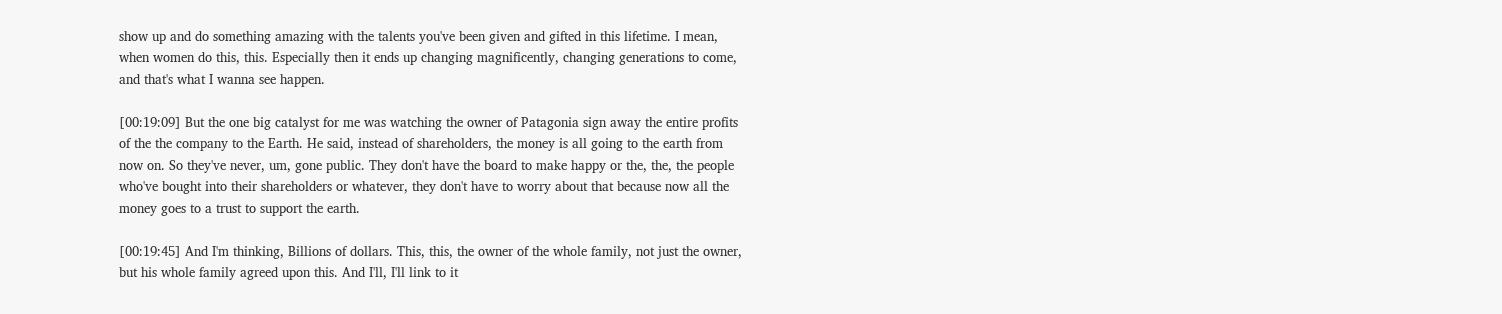show up and do something amazing with the talents you've been given and gifted in this lifetime. I mean, when women do this, this. Especially then it ends up changing magnificently, changing generations to come, and that's what I wanna see happen.

[00:19:09] But the one big catalyst for me was watching the owner of Patagonia sign away the entire profits of the the company to the Earth. He said, instead of shareholders, the money is all going to the earth from now on. So they've never, um, gone public. They don't have the board to make happy or the, the, the people who've bought into their shareholders or whatever, they don't have to worry about that because now all the money goes to a trust to support the earth.

[00:19:45] And I'm thinking, Billions of dollars. This, this, the owner of the whole family, not just the owner, but his whole family agreed upon this. And I'll, I'll link to it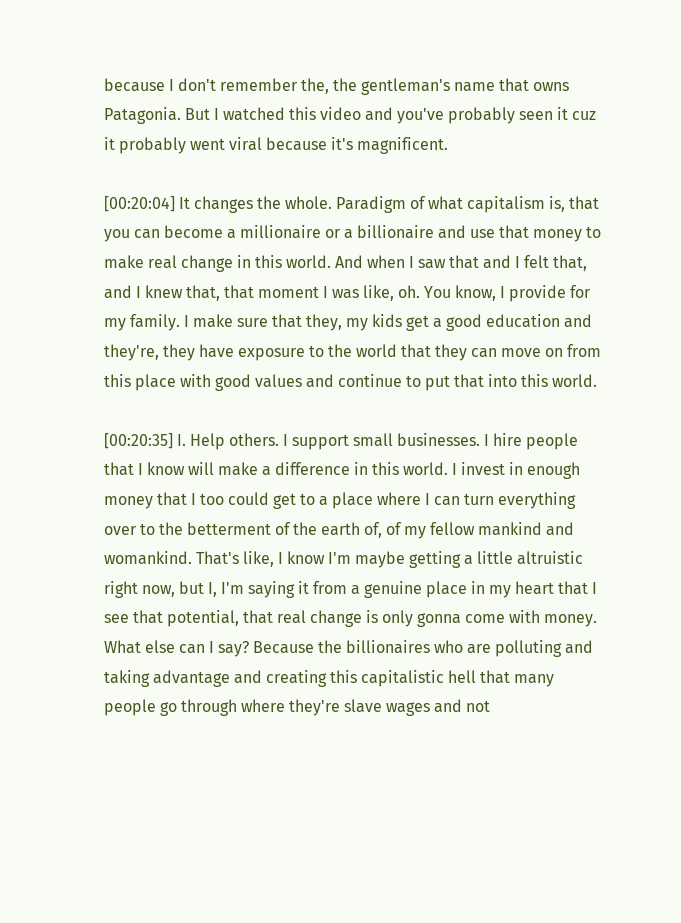because I don't remember the, the gentleman's name that owns Patagonia. But I watched this video and you've probably seen it cuz it probably went viral because it's magnificent.

[00:20:04] It changes the whole. Paradigm of what capitalism is, that you can become a millionaire or a billionaire and use that money to make real change in this world. And when I saw that and I felt that, and I knew that, that moment I was like, oh. You know, I provide for my family. I make sure that they, my kids get a good education and they're, they have exposure to the world that they can move on from this place with good values and continue to put that into this world.

[00:20:35] I. Help others. I support small businesses. I hire people that I know will make a difference in this world. I invest in enough money that I too could get to a place where I can turn everything over to the betterment of the earth of, of my fellow mankind and womankind. That's like, I know I'm maybe getting a little altruistic right now, but I, I'm saying it from a genuine place in my heart that I see that potential, that real change is only gonna come with money. What else can I say? Because the billionaires who are polluting and taking advantage and creating this capitalistic hell that many people go through where they're slave wages and not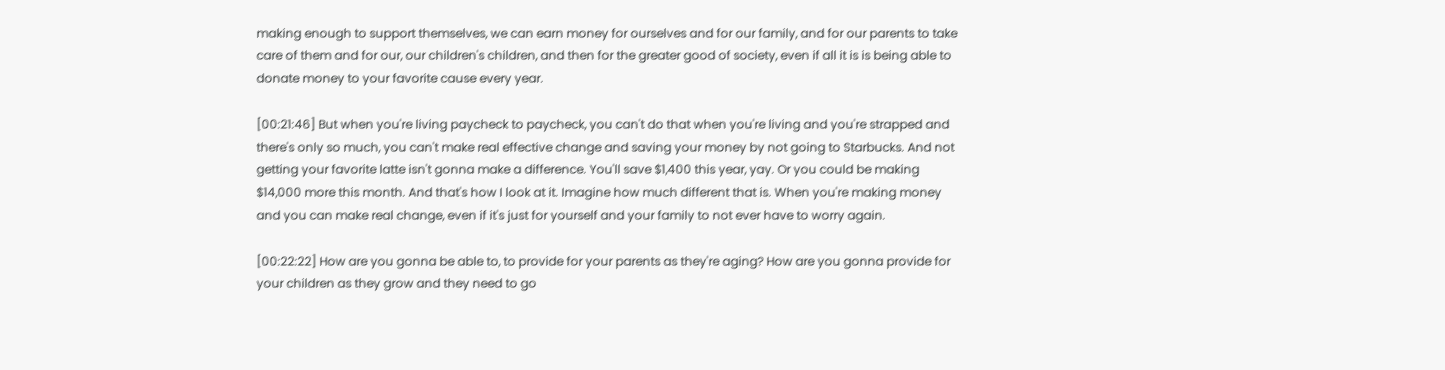making enough to support themselves, we can earn money for ourselves and for our family, and for our parents to take care of them and for our, our children's children, and then for the greater good of society, even if all it is is being able to donate money to your favorite cause every year.

[00:21:46] But when you're living paycheck to paycheck, you can't do that when you're living and you're strapped and there's only so much, you can't make real effective change and saving your money by not going to Starbucks. And not getting your favorite latte isn't gonna make a difference. You'll save $1,400 this year, yay. Or you could be making $14,000 more this month. And that's how I look at it. Imagine how much different that is. When you're making money and you can make real change, even if it's just for yourself and your family to not ever have to worry again.

[00:22:22] How are you gonna be able to, to provide for your parents as they're aging? How are you gonna provide for your children as they grow and they need to go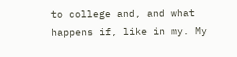to college and, and what happens if, like in my. My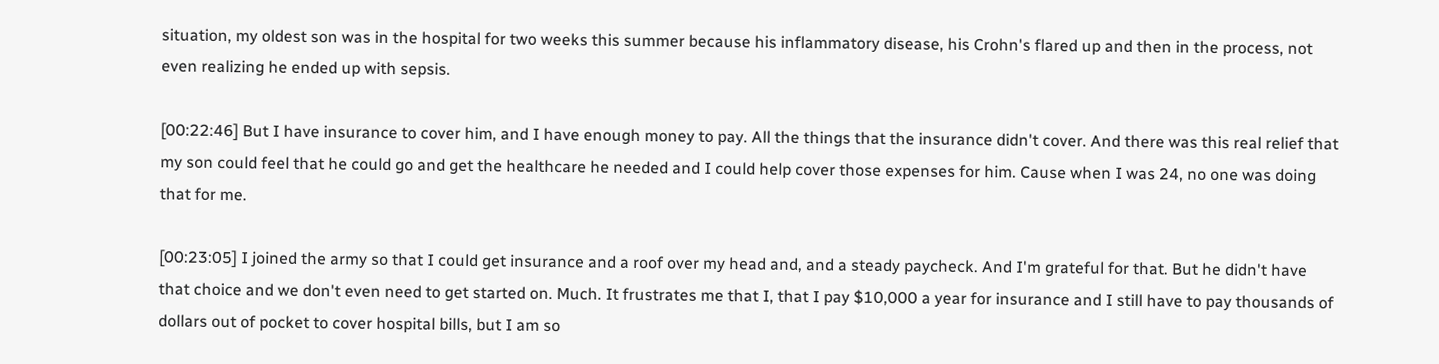situation, my oldest son was in the hospital for two weeks this summer because his inflammatory disease, his Crohn's flared up and then in the process, not even realizing he ended up with sepsis.

[00:22:46] But I have insurance to cover him, and I have enough money to pay. All the things that the insurance didn't cover. And there was this real relief that my son could feel that he could go and get the healthcare he needed and I could help cover those expenses for him. Cause when I was 24, no one was doing that for me.

[00:23:05] I joined the army so that I could get insurance and a roof over my head and, and a steady paycheck. And I'm grateful for that. But he didn't have that choice and we don't even need to get started on. Much. It frustrates me that I, that I pay $10,000 a year for insurance and I still have to pay thousands of dollars out of pocket to cover hospital bills, but I am so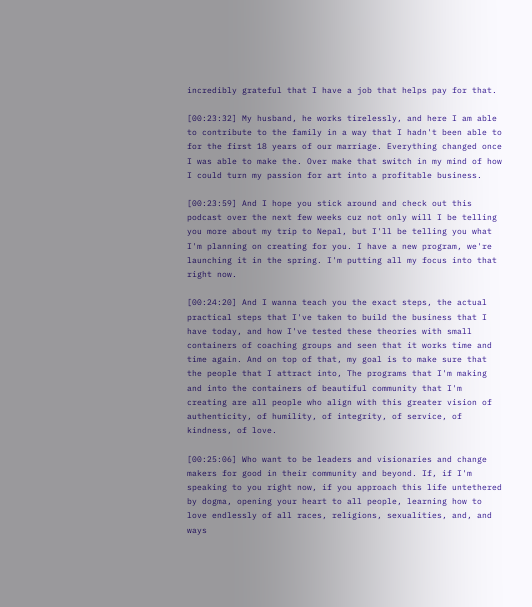incredibly grateful that I have a job that helps pay for that.

[00:23:32] My husband, he works tirelessly, and here I am able to contribute to the family in a way that I hadn't been able to for the first 18 years of our marriage. Everything changed once I was able to make the. Over make that switch in my mind of how I could turn my passion for art into a profitable business.

[00:23:59] And I hope you stick around and check out this podcast over the next few weeks cuz not only will I be telling you more about my trip to Nepal, but I'll be telling you what I'm planning on creating for you. I have a new program, we're launching it in the spring. I'm putting all my focus into that right now.

[00:24:20] And I wanna teach you the exact steps, the actual practical steps that I've taken to build the business that I have today, and how I've tested these theories with small containers of coaching groups and seen that it works time and time again. And on top of that, my goal is to make sure that the people that I attract into, The programs that I'm making and into the containers of beautiful community that I'm creating are all people who align with this greater vision of authenticity, of humility, of integrity, of service, of kindness, of love.

[00:25:06] Who want to be leaders and visionaries and change makers for good in their community and beyond. If, if I'm speaking to you right now, if you approach this life untethered by dogma, opening your heart to all people, learning how to love endlessly of all races, religions, sexualities, and, and ways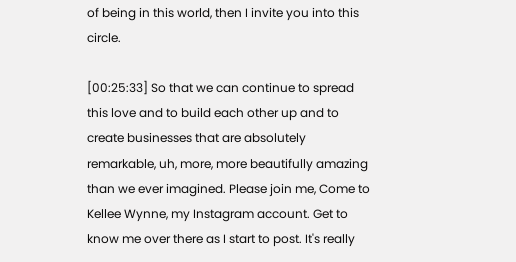of being in this world, then I invite you into this circle.

[00:25:33] So that we can continue to spread this love and to build each other up and to create businesses that are absolutely remarkable, uh, more, more beautifully amazing than we ever imagined. Please join me, Come to Kellee Wynne, my Instagram account. Get to know me over there as I start to post. It's really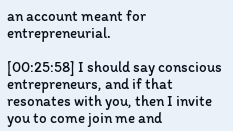an account meant for entrepreneurial.

[00:25:58] I should say conscious entrepreneurs, and if that resonates with you, then I invite you to come join me and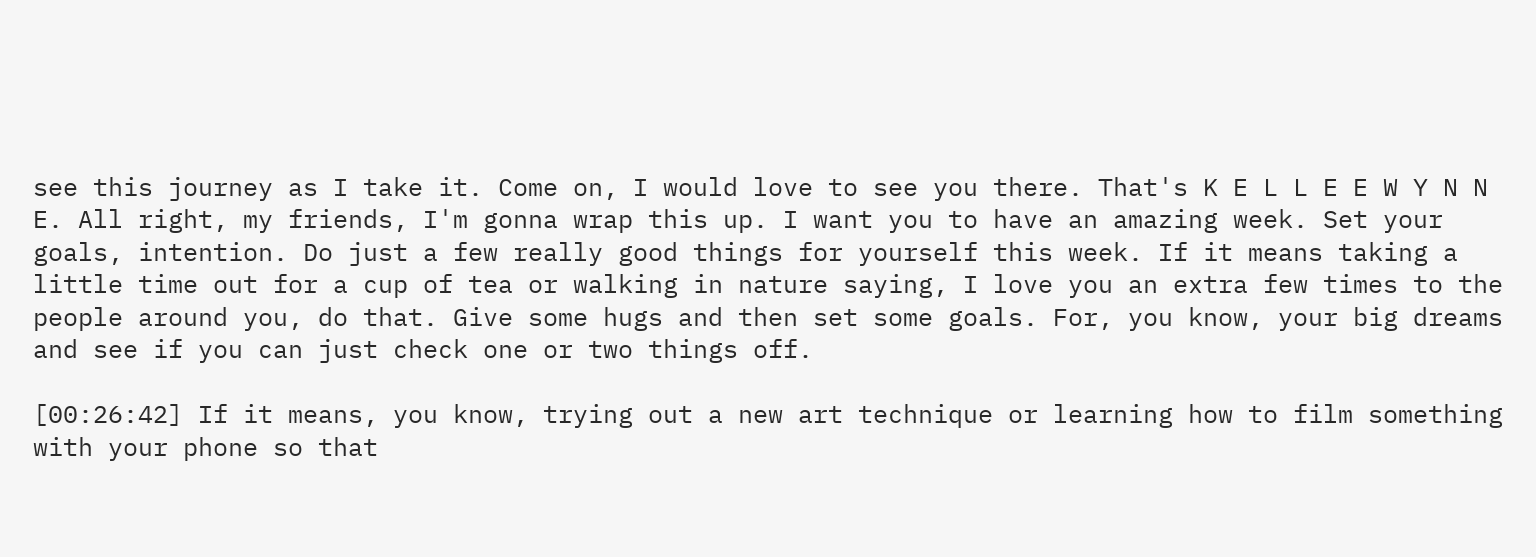see this journey as I take it. Come on, I would love to see you there. That's K E L L E E W Y N N E. All right, my friends, I'm gonna wrap this up. I want you to have an amazing week. Set your goals, intention. Do just a few really good things for yourself this week. If it means taking a little time out for a cup of tea or walking in nature saying, I love you an extra few times to the people around you, do that. Give some hugs and then set some goals. For, you know, your big dreams and see if you can just check one or two things off.

[00:26:42] If it means, you know, trying out a new art technique or learning how to film something with your phone so that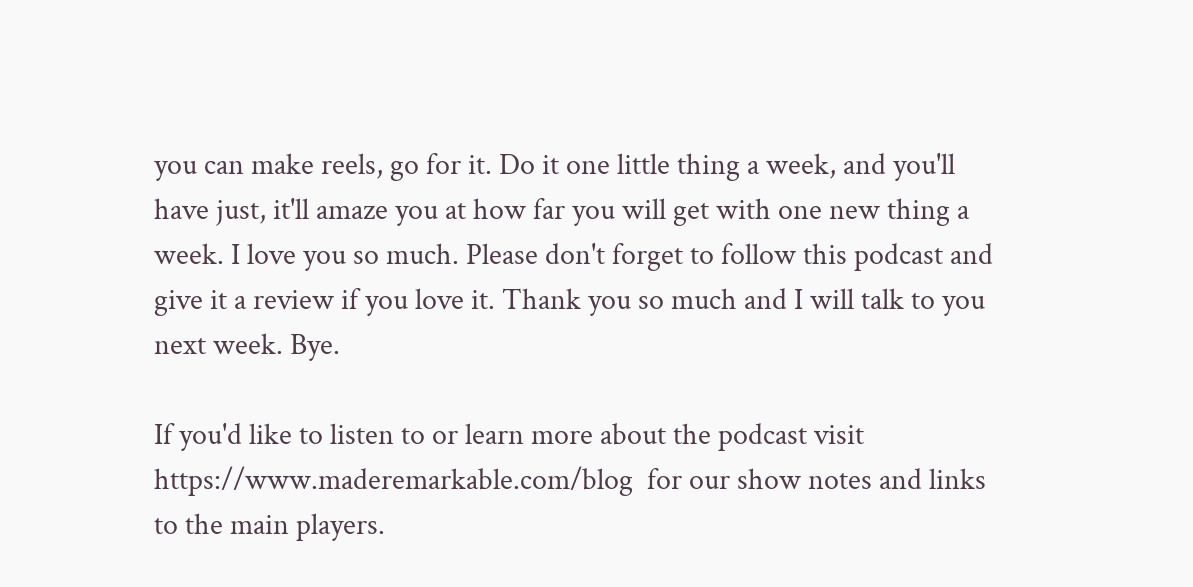you can make reels, go for it. Do it one little thing a week, and you'll have just, it'll amaze you at how far you will get with one new thing a week. I love you so much. Please don't forget to follow this podcast and give it a review if you love it. Thank you so much and I will talk to you next week. Bye.

If you'd like to listen to or learn more about the podcast visit https://www.maderemarkable.com/blog  for our show notes and links to the main players.